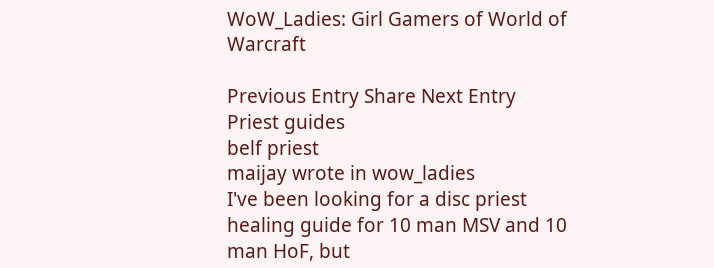WoW_Ladies: Girl Gamers of World of Warcraft

Previous Entry Share Next Entry
Priest guides
belf priest
maijay wrote in wow_ladies
I've been looking for a disc priest healing guide for 10 man MSV and 10 man HoF, but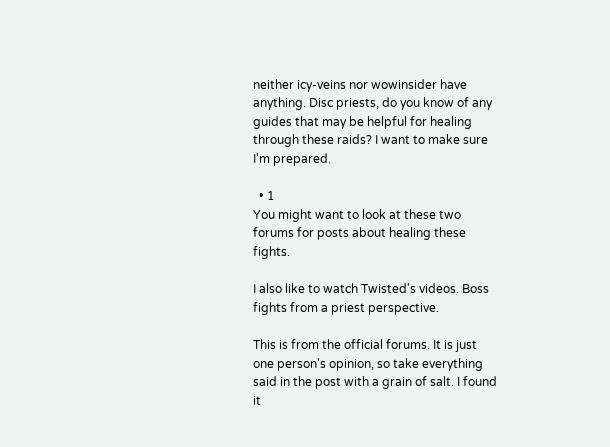neither icy-veins nor wowinsider have anything. Disc priests, do you know of any guides that may be helpful for healing through these raids? I want to make sure I'm prepared.

  • 1
You might want to look at these two forums for posts about healing these fights.

I also like to watch Twisted's videos. Boss fights from a priest perspective.

This is from the official forums. It is just one person's opinion, so take everything said in the post with a grain of salt. I found it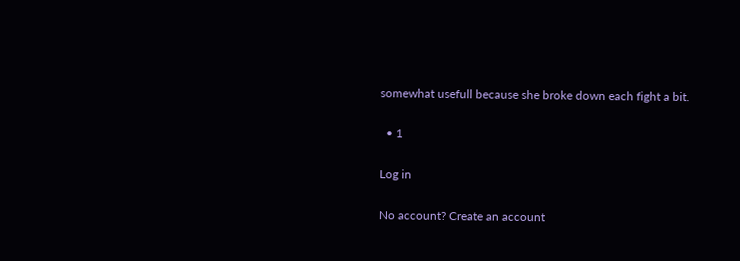somewhat usefull because she broke down each fight a bit.

  • 1

Log in

No account? Create an account